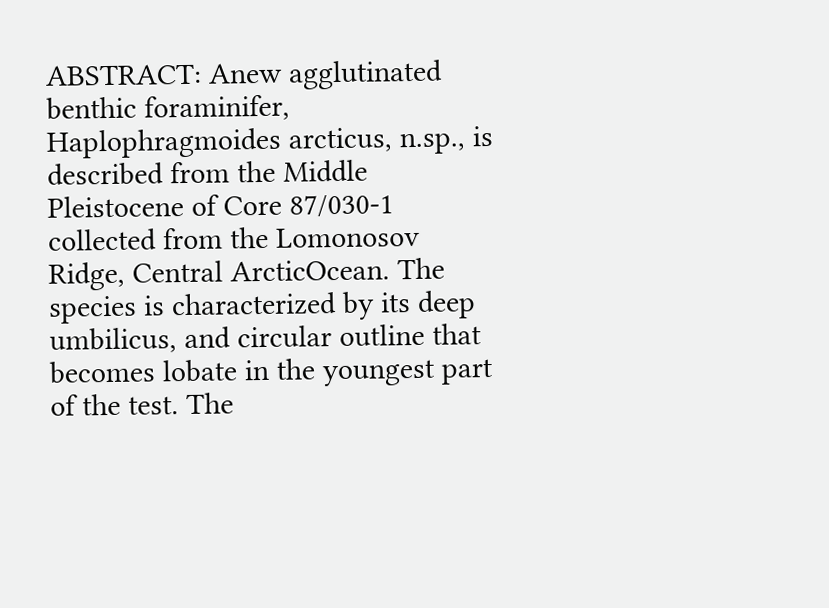ABSTRACT: Anew agglutinated benthic foraminifer, Haplophragmoides arcticus, n.sp., is described from the Middle Pleistocene of Core 87/030-1 collected from the Lomonosov Ridge, Central ArcticOcean. The species is characterized by its deep umbilicus, and circular outline that becomes lobate in the youngest part of the test. The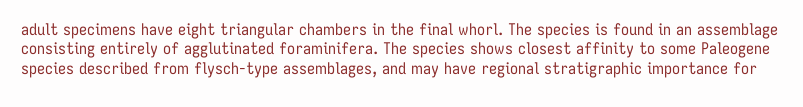adult specimens have eight triangular chambers in the final whorl. The species is found in an assemblage consisting entirely of agglutinated foraminifera. The species shows closest affinity to some Paleogene species described from flysch-type assemblages, and may have regional stratigraphic importance for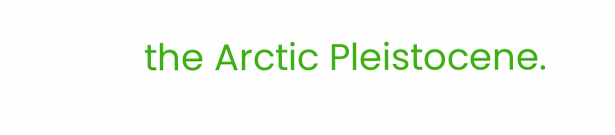the Arctic Pleistocene.